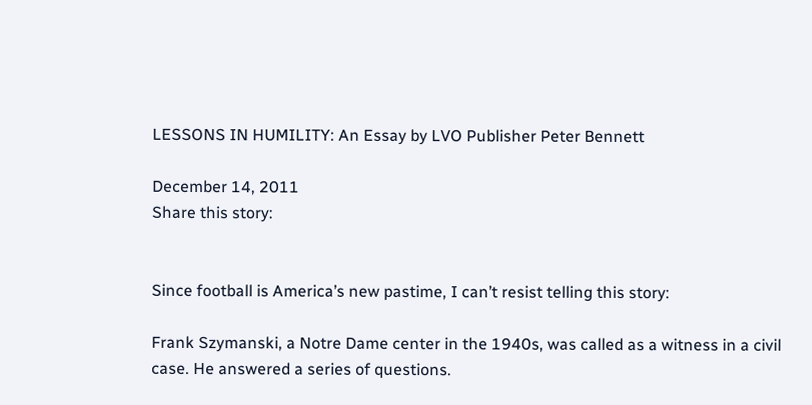LESSONS IN HUMILITY: An Essay by LVO Publisher Peter Bennett

December 14, 2011
Share this story:


Since football is America’s new pastime, I can’t resist telling this story:

Frank Szymanski, a Notre Dame center in the 1940s, was called as a witness in a civil case. He answered a series of questions.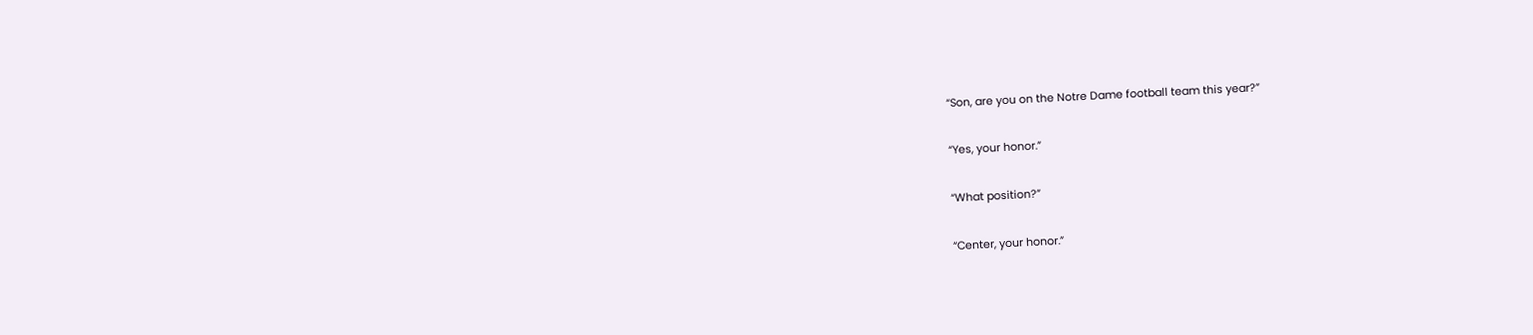“Son, are you on the Notre Dame football team this year?”

“Yes, your honor.”

“What position?”

“Center, your honor.”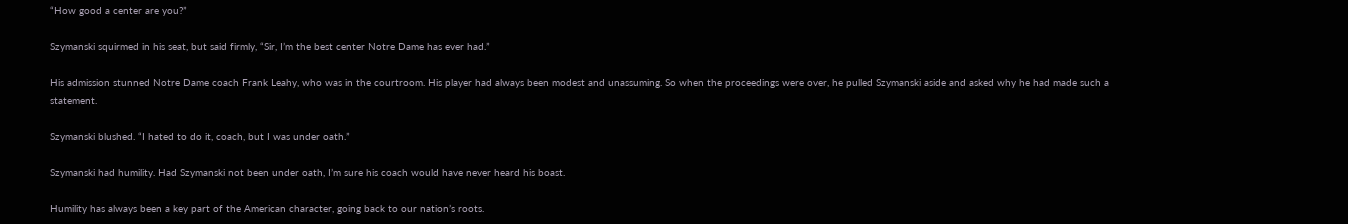“How good a center are you?”

Szymanski squirmed in his seat, but said firmly, “Sir, I’m the best center Notre Dame has ever had.”

His admission stunned Notre Dame coach Frank Leahy, who was in the courtroom. His player had always been modest and unassuming. So when the proceedings were over, he pulled Szymanski aside and asked why he had made such a statement.

Szymanski blushed. “I hated to do it, coach, but I was under oath.”

Szymanski had humility. Had Szymanski not been under oath, I’m sure his coach would have never heard his boast.

Humility has always been a key part of the American character, going back to our nation’s roots.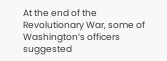At the end of the Revolutionary War, some of Washington’s officers suggested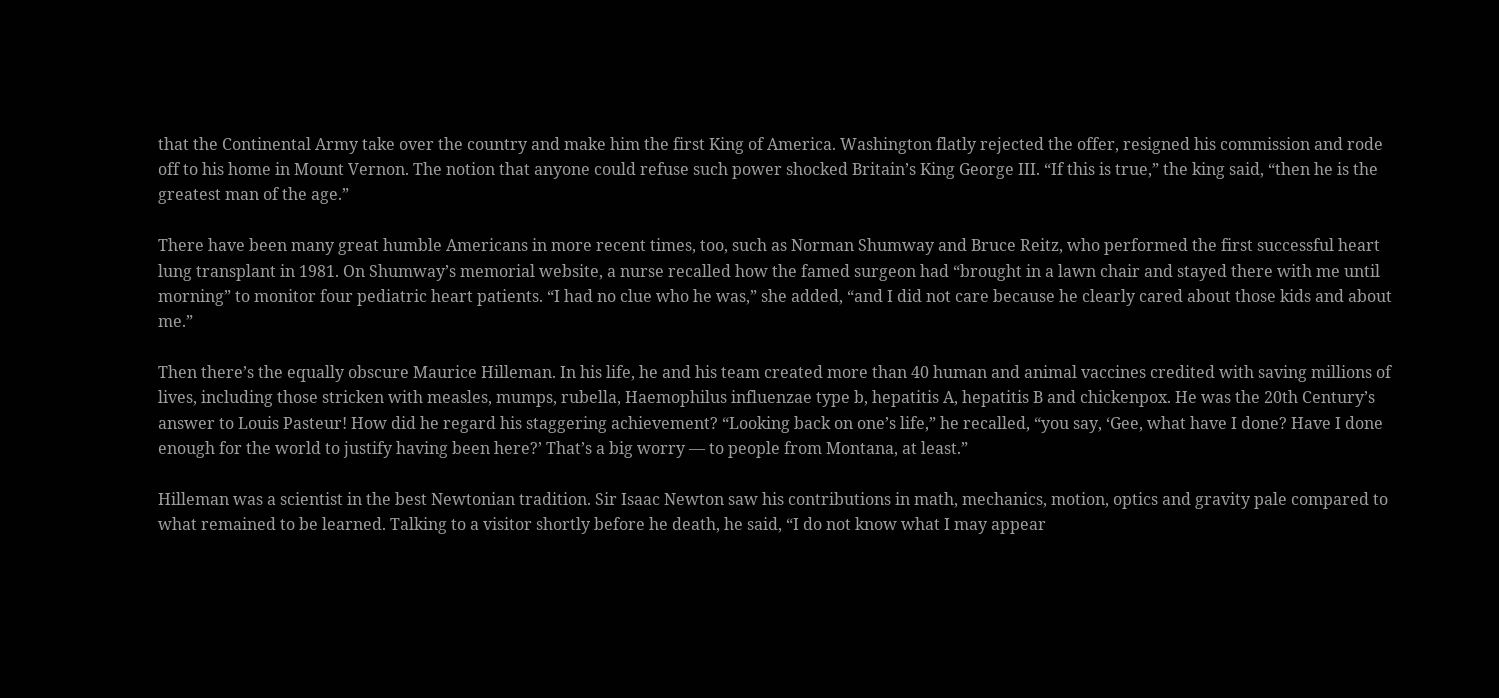that the Continental Army take over the country and make him the first King of America. Washington flatly rejected the offer, resigned his commission and rode off to his home in Mount Vernon. The notion that anyone could refuse such power shocked Britain’s King George III. “If this is true,” the king said, “then he is the greatest man of the age.”

There have been many great humble Americans in more recent times, too, such as Norman Shumway and Bruce Reitz, who performed the first successful heart lung transplant in 1981. On Shumway’s memorial website, a nurse recalled how the famed surgeon had “brought in a lawn chair and stayed there with me until morning” to monitor four pediatric heart patients. “I had no clue who he was,” she added, “and I did not care because he clearly cared about those kids and about me.”

Then there’s the equally obscure Maurice Hilleman. In his life, he and his team created more than 40 human and animal vaccines credited with saving millions of lives, including those stricken with measles, mumps, rubella, Haemophilus influenzae type b, hepatitis A, hepatitis B and chickenpox. He was the 20th Century’s answer to Louis Pasteur! How did he regard his staggering achievement? “Looking back on one’s life,” he recalled, “you say, ‘Gee, what have I done? Have I done enough for the world to justify having been here?’ That’s a big worry — to people from Montana, at least.”

Hilleman was a scientist in the best Newtonian tradition. Sir Isaac Newton saw his contributions in math, mechanics, motion, optics and gravity pale compared to what remained to be learned. Talking to a visitor shortly before he death, he said, “I do not know what I may appear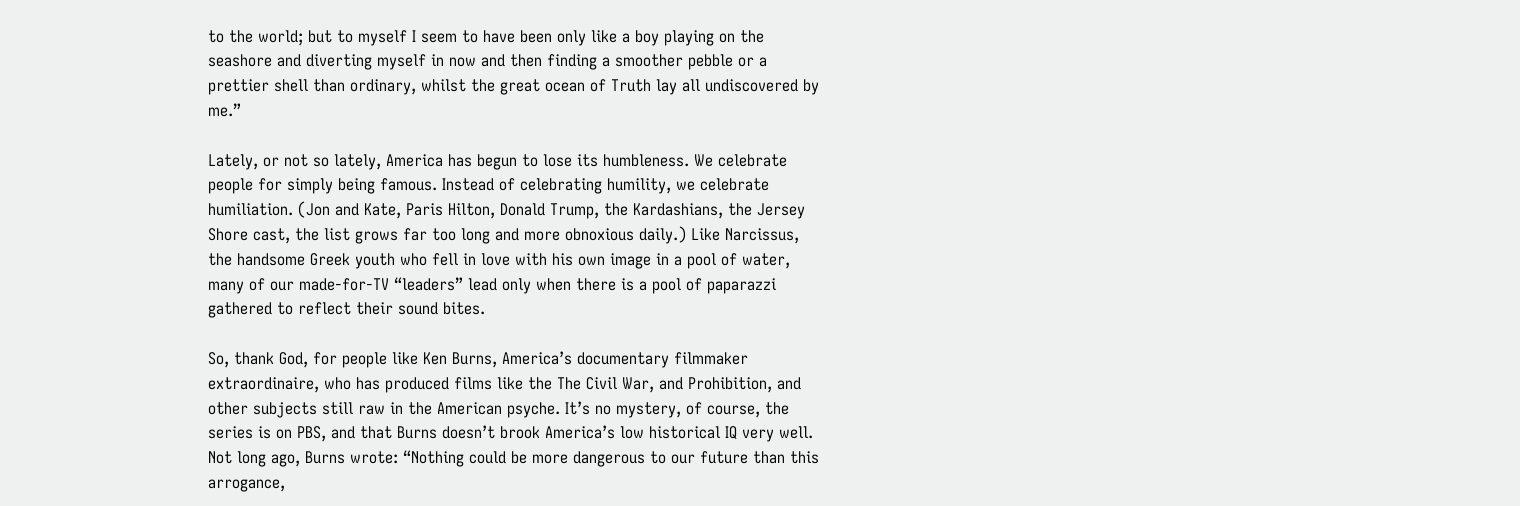to the world; but to myself I seem to have been only like a boy playing on the seashore and diverting myself in now and then finding a smoother pebble or a prettier shell than ordinary, whilst the great ocean of Truth lay all undiscovered by me.”

Lately, or not so lately, America has begun to lose its humbleness. We celebrate people for simply being famous. Instead of celebrating humility, we celebrate humiliation. (Jon and Kate, Paris Hilton, Donald Trump, the Kardashians, the Jersey Shore cast, the list grows far too long and more obnoxious daily.) Like Narcissus, the handsome Greek youth who fell in love with his own image in a pool of water, many of our made-for-TV “leaders” lead only when there is a pool of paparazzi gathered to reflect their sound bites.

So, thank God, for people like Ken Burns, America’s documentary filmmaker extraordinaire, who has produced films like the The Civil War, and Prohibition, and other subjects still raw in the American psyche. It’s no mystery, of course, the series is on PBS, and that Burns doesn’t brook America’s low historical IQ very well. Not long ago, Burns wrote: “Nothing could be more dangerous to our future than this arrogance,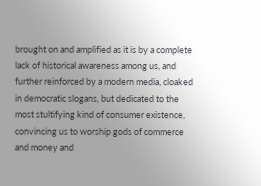brought on and amplified as it is by a complete lack of historical awareness among us, and further reinforced by a modern media, cloaked in democratic slogans, but dedicated to the most stultifying kind of consumer existence, convincing us to worship gods of commerce and money and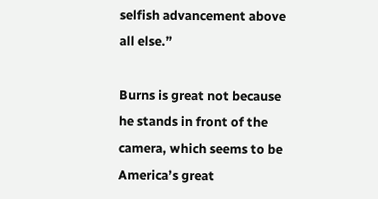selfish advancement above all else.”

Burns is great not because he stands in front of the camera, which seems to be America’s great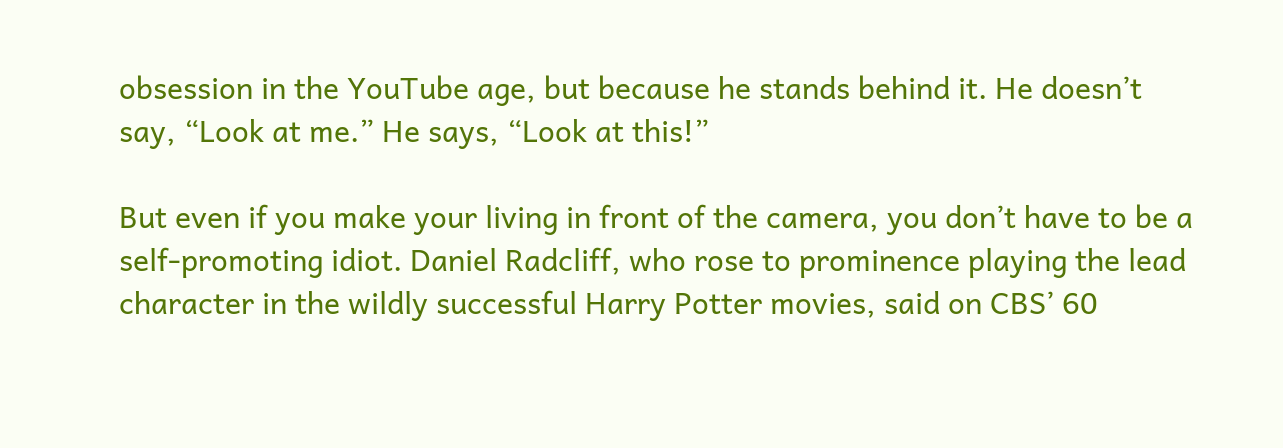obsession in the YouTube age, but because he stands behind it. He doesn’t say, “Look at me.” He says, “Look at this!”

But even if you make your living in front of the camera, you don’t have to be a self-promoting idiot. Daniel Radcliff, who rose to prominence playing the lead character in the wildly successful Harry Potter movies, said on CBS’ 60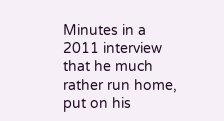Minutes in a 2011 interview that he much rather run home, put on his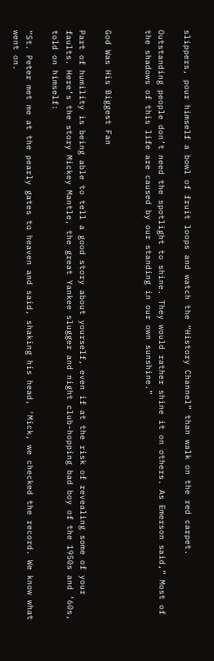slippers, pour himself a bowl of fruit loops and watch the “History Channel” than walk on the red carpet.

Outstanding people don’t need the spotlight to shine. They would rather shine it on others. As Emerson said,” Most of the shadows of this life are caused by our standing in our own sunshine.”


God Was His Biggest Fan

Part of humility is being able to tell a good story about yourself, even if at the risk of revealing some of your faults. Here’s the story Mickey Mantle, the great Yankee slugger and night club-hopping bad boy of the 1950s and ‘60s, told on himself:

“St. Peter met me at the pearly gates to heaven and said, shaking his head, ‘Mick, we checked the record. We know what went on.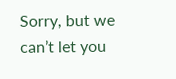Sorry, but we can’t let you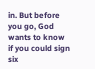in. But before you go, God wants to know if you could sign six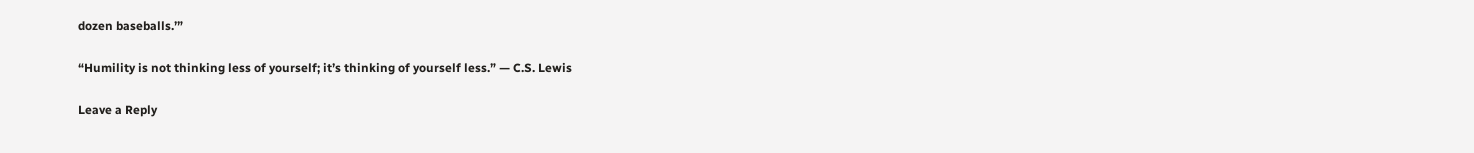dozen baseballs.’”

“Humility is not thinking less of yourself; it’s thinking of yourself less.” — C.S. Lewis

Leave a Reply